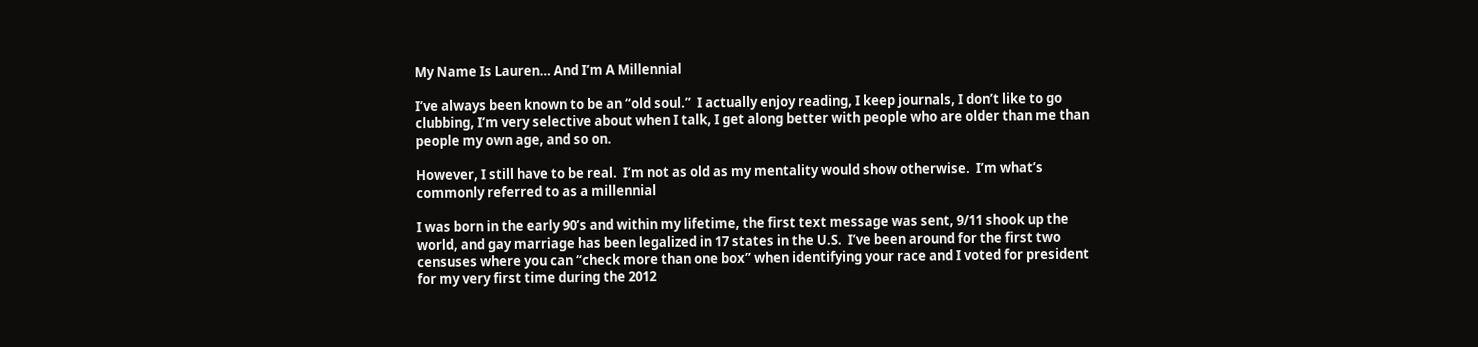My Name Is Lauren… And I’m A Millennial

I’ve always been known to be an “old soul.”  I actually enjoy reading, I keep journals, I don’t like to go clubbing, I’m very selective about when I talk, I get along better with people who are older than me than people my own age, and so on.

However, I still have to be real.  I’m not as old as my mentality would show otherwise.  I’m what’s commonly referred to as a millennial

I was born in the early 90’s and within my lifetime, the first text message was sent, 9/11 shook up the world, and gay marriage has been legalized in 17 states in the U.S.  I’ve been around for the first two censuses where you can “check more than one box” when identifying your race and I voted for president for my very first time during the 2012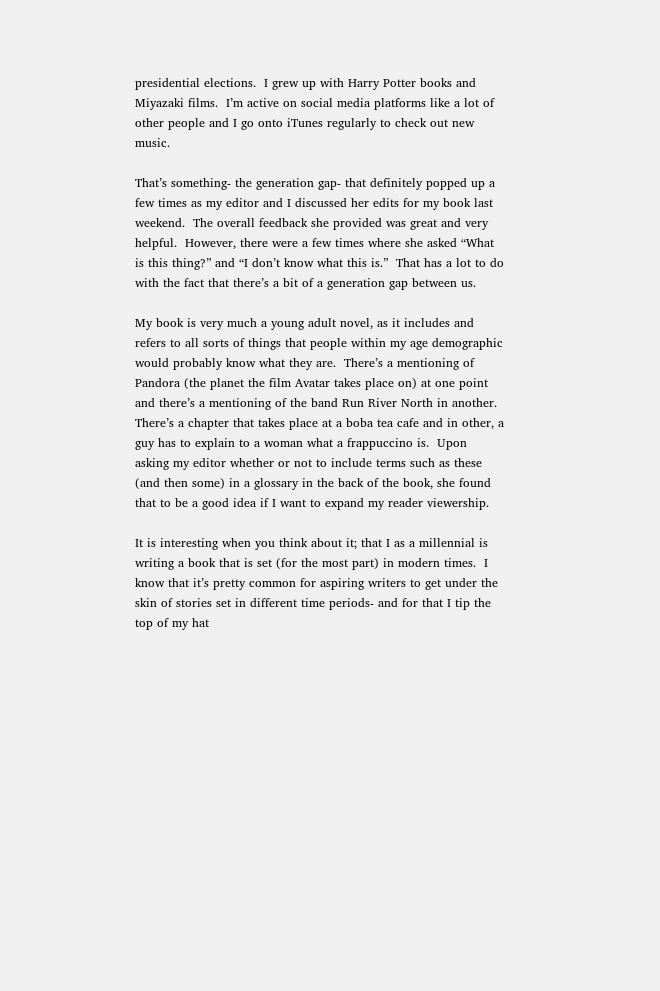presidential elections.  I grew up with Harry Potter books and Miyazaki films.  I’m active on social media platforms like a lot of other people and I go onto iTunes regularly to check out new music.

That’s something- the generation gap- that definitely popped up a few times as my editor and I discussed her edits for my book last weekend.  The overall feedback she provided was great and very helpful.  However, there were a few times where she asked “What is this thing?” and “I don’t know what this is.”  That has a lot to do with the fact that there’s a bit of a generation gap between us.

My book is very much a young adult novel, as it includes and refers to all sorts of things that people within my age demographic would probably know what they are.  There’s a mentioning of Pandora (the planet the film Avatar takes place on) at one point and there’s a mentioning of the band Run River North in another.  There’s a chapter that takes place at a boba tea cafe and in other, a guy has to explain to a woman what a frappuccino is.  Upon asking my editor whether or not to include terms such as these (and then some) in a glossary in the back of the book, she found that to be a good idea if I want to expand my reader viewership.

It is interesting when you think about it; that I as a millennial is writing a book that is set (for the most part) in modern times.  I know that it’s pretty common for aspiring writers to get under the skin of stories set in different time periods- and for that I tip the top of my hat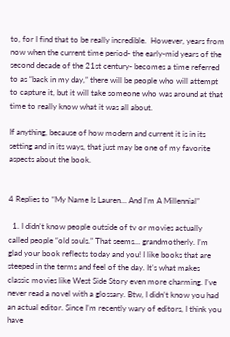to, for I find that to be really incredible.  However, years from now when the current time period- the early-mid years of the second decade of the 21st century- becomes a time referred to as “back in my day,” there will be people who will attempt to capture it, but it will take someone who was around at that time to really know what it was all about.

If anything, because of how modern and current it is in its setting and in its ways, that just may be one of my favorite aspects about the book.


4 Replies to “My Name Is Lauren… And I’m A Millennial”

  1. I didn’t know people outside of tv or movies actually called people “old souls.” That seems… grandmotherly. I’m glad your book reflects today and you! I like books that are steeped in the terms and feel of the day. It’s what makes classic movies like West Side Story even more charming. I’ve never read a novel with a glossary. Btw, I didn’t know you had an actual editor. Since I’m recently wary of editors, I think you have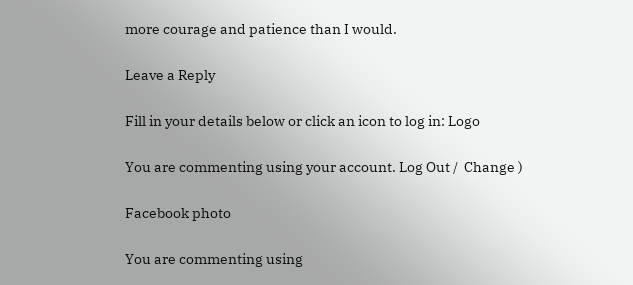more courage and patience than I would.

Leave a Reply

Fill in your details below or click an icon to log in: Logo

You are commenting using your account. Log Out /  Change )

Facebook photo

You are commenting using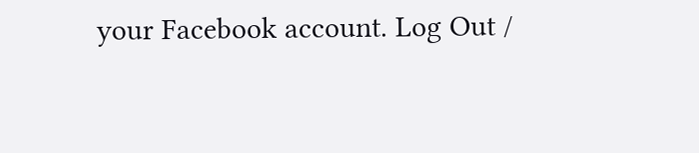your Facebook account. Log Out /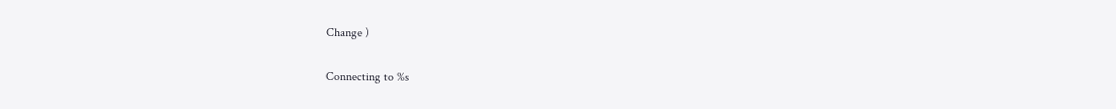Change )

Connecting to %s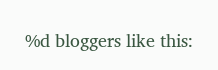%d bloggers like this: